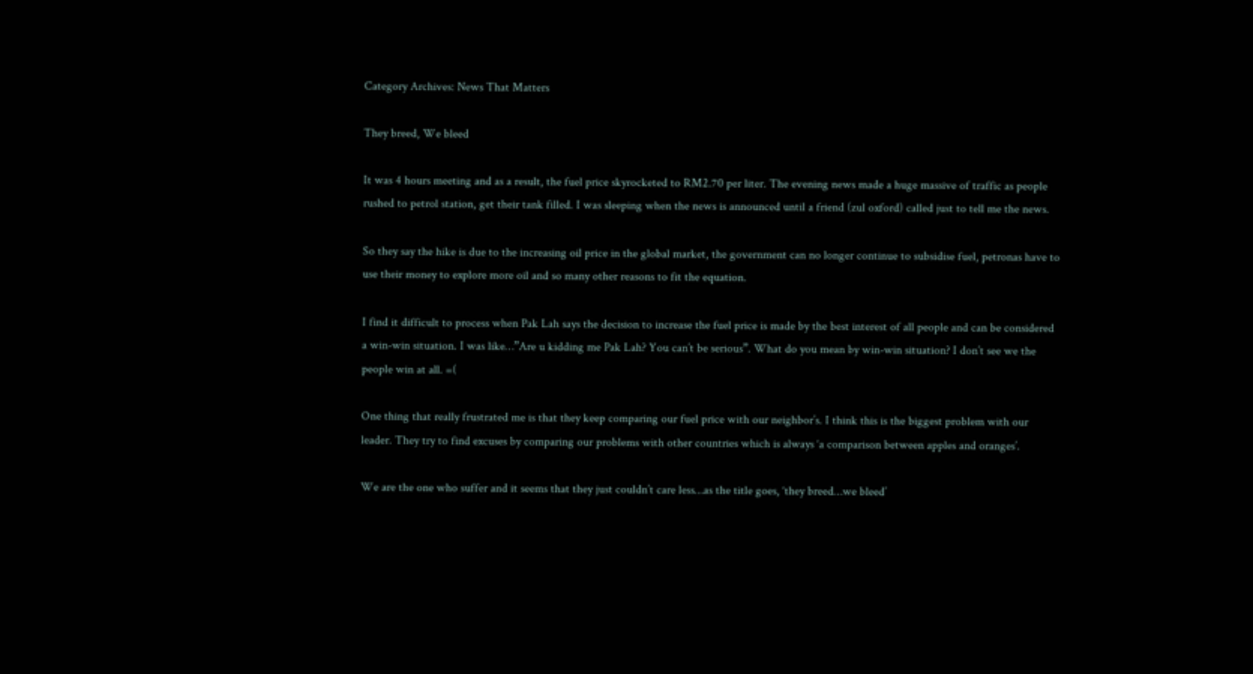Category Archives: News That Matters

They breed, We bleed

It was 4 hours meeting and as a result, the fuel price skyrocketed to RM2.70 per liter. The evening news made a huge massive of traffic as people rushed to petrol station, get their tank filled. I was sleeping when the news is announced until a friend (zul oxford) called just to tell me the news.

So they say the hike is due to the increasing oil price in the global market, the government can no longer continue to subsidise fuel, petronas have to use their money to explore more oil and so many other reasons to fit the equation.

I find it difficult to process when Pak Lah says the decision to increase the fuel price is made by the best interest of all people and can be considered a win-win situation. I was like…”Are u kidding me Pak Lah? You can’t be serious”. What do you mean by win-win situation? I don’t see we the people win at all. =(

One thing that really frustrated me is that they keep comparing our fuel price with our neighbor’s. I think this is the biggest problem with our leader. They try to find excuses by comparing our problems with other countries which is always ‘a comparison between apples and oranges’.

We are the one who suffer and it seems that they just couldn’t care less…as the title goes, ‘they breed…we bleed’